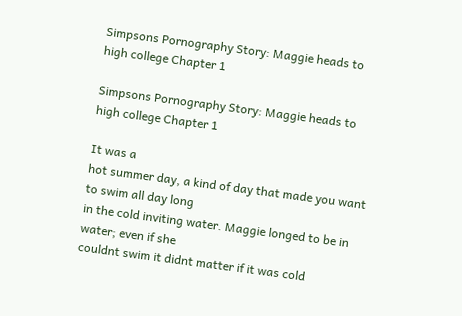Simpsons Pornography Story: Maggie heads to high college Chapter 1

Simpsons Pornography Story: Maggie heads to high college Chapter 1

It was a
hot summer day, a kind of day that made you want to swim all day long
in the cold inviting water. Maggie longed to be in water; even if she
couldnt swim it didnt matter if it was cold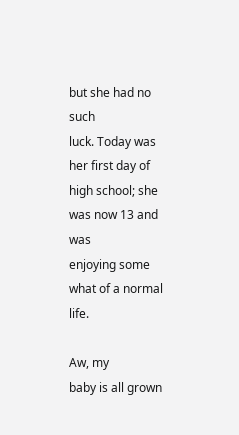but she had no such
luck. Today was her first day of high school; she was now 13 and was
enjoying some what of a normal life.

Aw, my
baby is all grown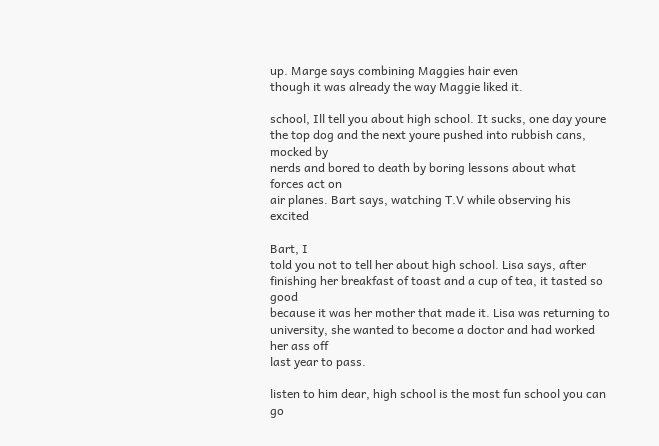up. Marge says combining Maggies hair even
though it was already the way Maggie liked it.

school, Ill tell you about high school. It sucks, one day youre
the top dog and the next youre pushed into rubbish cans, mocked by
nerds and bored to death by boring lessons about what forces act on
air planes. Bart says, watching T.V while observing his excited

Bart, I
told you not to tell her about high school. Lisa says, after
finishing her breakfast of toast and a cup of tea, it tasted so good
because it was her mother that made it. Lisa was returning to
university, she wanted to become a doctor and had worked her ass off
last year to pass.

listen to him dear, high school is the most fun school you can go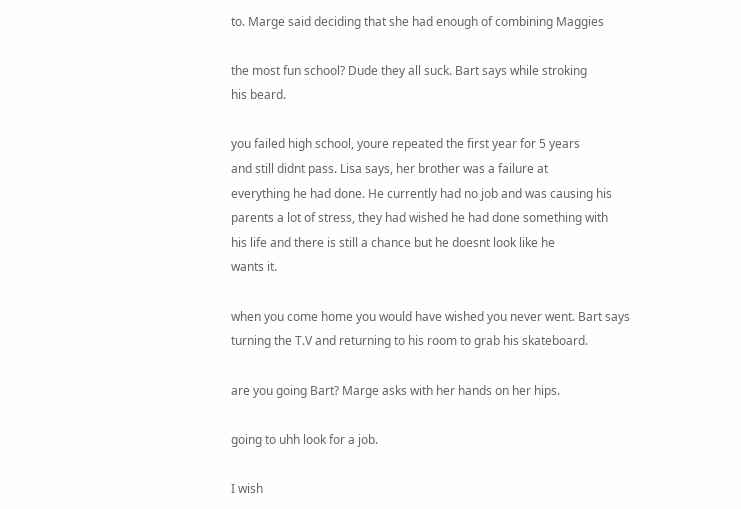to. Marge said deciding that she had enough of combining Maggies

the most fun school? Dude they all suck. Bart says while stroking
his beard.

you failed high school, youre repeated the first year for 5 years
and still didnt pass. Lisa says, her brother was a failure at
everything he had done. He currently had no job and was causing his
parents a lot of stress, they had wished he had done something with
his life and there is still a chance but he doesnt look like he
wants it.

when you come home you would have wished you never went. Bart says
turning the T.V and returning to his room to grab his skateboard.

are you going Bart? Marge asks with her hands on her hips.

going to uhh look for a job.

I wish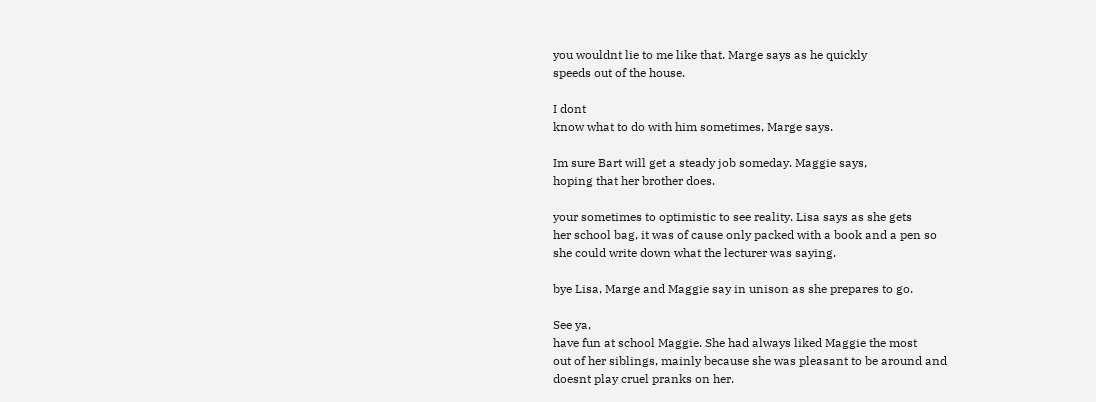you wouldnt lie to me like that. Marge says as he quickly
speeds out of the house.

I dont
know what to do with him sometimes, Marge says.

Im sure Bart will get a steady job someday. Maggie says,
hoping that her brother does.

your sometimes to optimistic to see reality. Lisa says as she gets
her school bag, it was of cause only packed with a book and a pen so
she could write down what the lecturer was saying.

bye Lisa, Marge and Maggie say in unison as she prepares to go.

See ya,
have fun at school Maggie. She had always liked Maggie the most
out of her siblings, mainly because she was pleasant to be around and
doesnt play cruel pranks on her.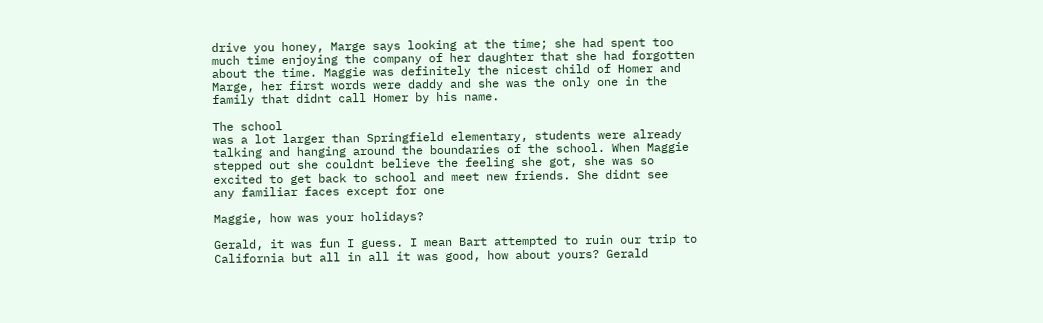drive you honey, Marge says looking at the time; she had spent too
much time enjoying the company of her daughter that she had forgotten
about the time. Maggie was definitely the nicest child of Homer and
Marge, her first words were daddy and she was the only one in the
family that didnt call Homer by his name.

The school
was a lot larger than Springfield elementary, students were already
talking and hanging around the boundaries of the school. When Maggie
stepped out she couldnt believe the feeling she got, she was so
excited to get back to school and meet new friends. She didnt see
any familiar faces except for one

Maggie, how was your holidays?

Gerald, it was fun I guess. I mean Bart attempted to ruin our trip to
California but all in all it was good, how about yours? Gerald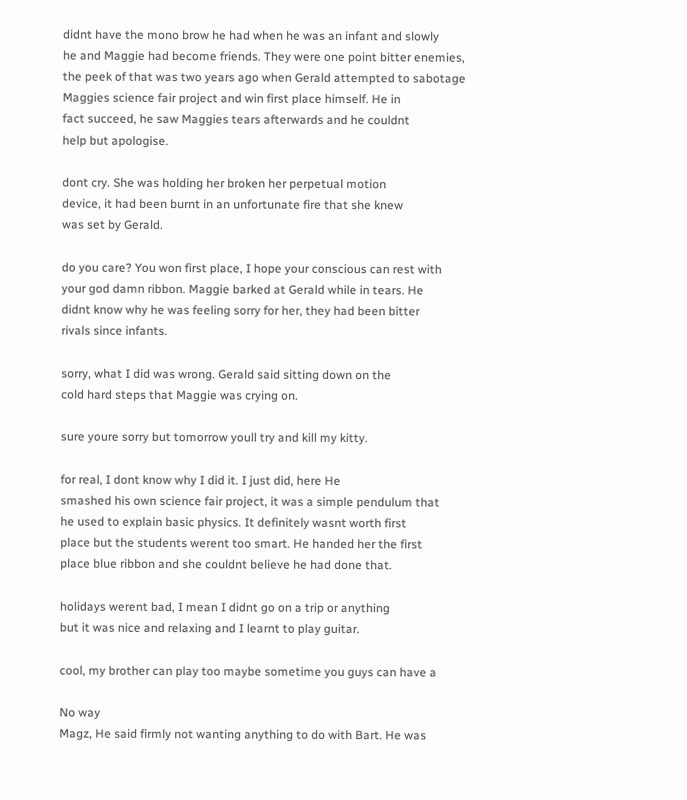didnt have the mono brow he had when he was an infant and slowly
he and Maggie had become friends. They were one point bitter enemies,
the peek of that was two years ago when Gerald attempted to sabotage
Maggies science fair project and win first place himself. He in
fact succeed, he saw Maggies tears afterwards and he couldnt
help but apologise.

dont cry. She was holding her broken her perpetual motion
device, it had been burnt in an unfortunate fire that she knew
was set by Gerald.

do you care? You won first place, I hope your conscious can rest with
your god damn ribbon. Maggie barked at Gerald while in tears. He
didnt know why he was feeling sorry for her, they had been bitter
rivals since infants.

sorry, what I did was wrong. Gerald said sitting down on the
cold hard steps that Maggie was crying on.

sure youre sorry but tomorrow youll try and kill my kitty.

for real, I dont know why I did it. I just did, here He
smashed his own science fair project, it was a simple pendulum that
he used to explain basic physics. It definitely wasnt worth first
place but the students werent too smart. He handed her the first
place blue ribbon and she couldnt believe he had done that.

holidays werent bad, I mean I didnt go on a trip or anything
but it was nice and relaxing and I learnt to play guitar.

cool, my brother can play too maybe sometime you guys can have a

No way
Magz, He said firmly not wanting anything to do with Bart. He was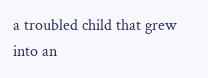a troubled child that grew into an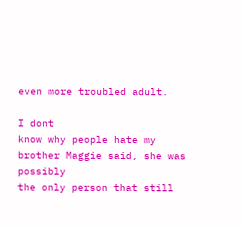even more troubled adult.

I dont
know why people hate my brother Maggie said, she was possibly
the only person that still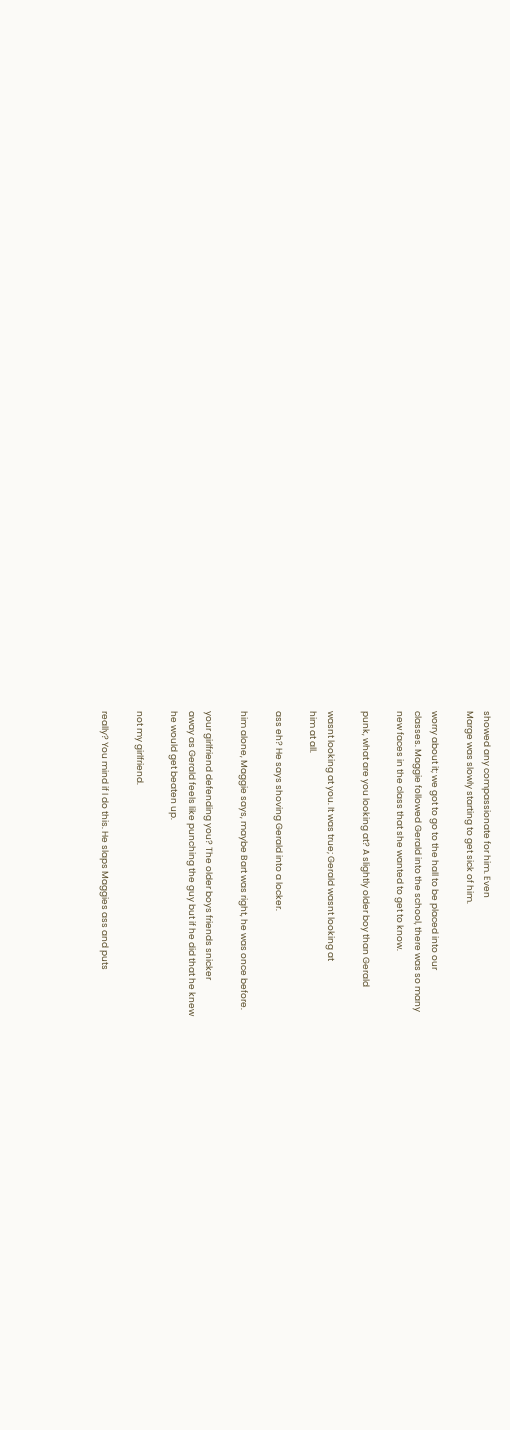showed any compassionate for him. Even
Marge was slowly starting to get sick of him.

worry about it; we got to go to the hall to be placed into our
classes. Maggie followed Gerald into the school, there was so many
new faces in the class that she wanted to get to know.

punk, what are you looking at? A slightly older boy than Gerald

wasnt looking at you. It was true; Gerald wasnt looking at
him at all.

ass eh? He says shoving Gerald into a locker.

him alone, Maggie says, maybe Bart was right, he was once before.

your girlfriend defending you? The older boys friends snicker
away as Gerald feels like punching the guy but if he did that he knew
he would get beaten up.

not my girlfriend.

really? You mind if I do this. He slaps Maggies ass and puts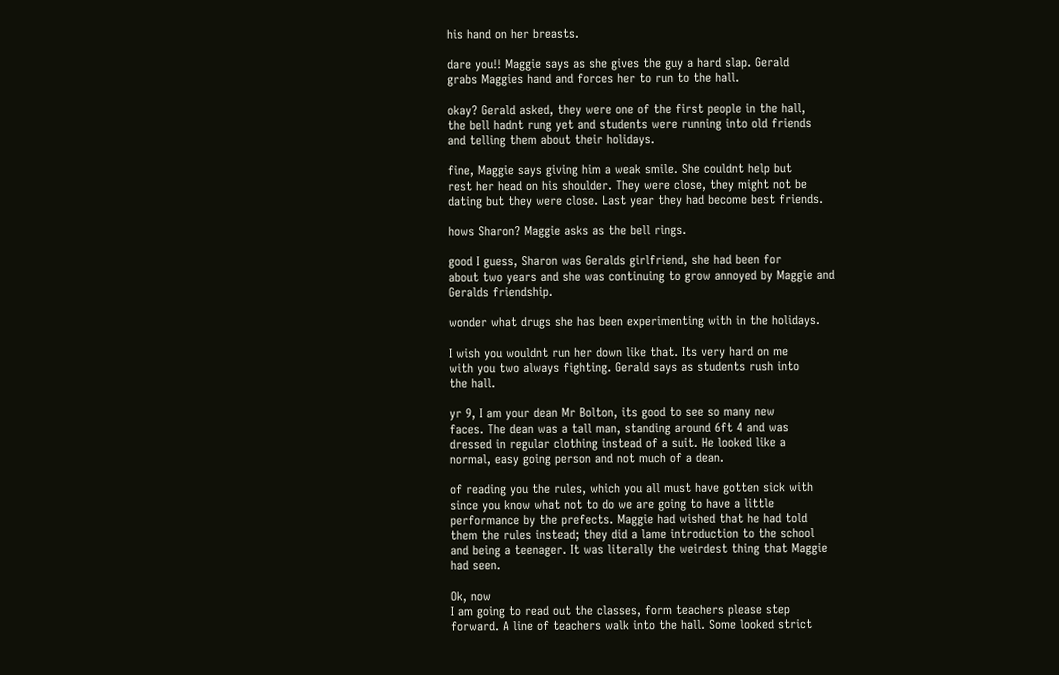his hand on her breasts.

dare you!! Maggie says as she gives the guy a hard slap. Gerald
grabs Maggies hand and forces her to run to the hall.

okay? Gerald asked, they were one of the first people in the hall,
the bell hadnt rung yet and students were running into old friends
and telling them about their holidays.

fine, Maggie says giving him a weak smile. She couldnt help but
rest her head on his shoulder. They were close, they might not be
dating but they were close. Last year they had become best friends.

hows Sharon? Maggie asks as the bell rings.

good I guess, Sharon was Geralds girlfriend, she had been for
about two years and she was continuing to grow annoyed by Maggie and
Geralds friendship.

wonder what drugs she has been experimenting with in the holidays.

I wish you wouldnt run her down like that. Its very hard on me
with you two always fighting. Gerald says as students rush into
the hall.

yr 9, I am your dean Mr Bolton, its good to see so many new
faces. The dean was a tall man, standing around 6ft 4 and was
dressed in regular clothing instead of a suit. He looked like a
normal, easy going person and not much of a dean.

of reading you the rules, which you all must have gotten sick with
since you know what not to do we are going to have a little
performance by the prefects. Maggie had wished that he had told
them the rules instead; they did a lame introduction to the school
and being a teenager. It was literally the weirdest thing that Maggie
had seen.

Ok, now
I am going to read out the classes, form teachers please step
forward. A line of teachers walk into the hall. Some looked strict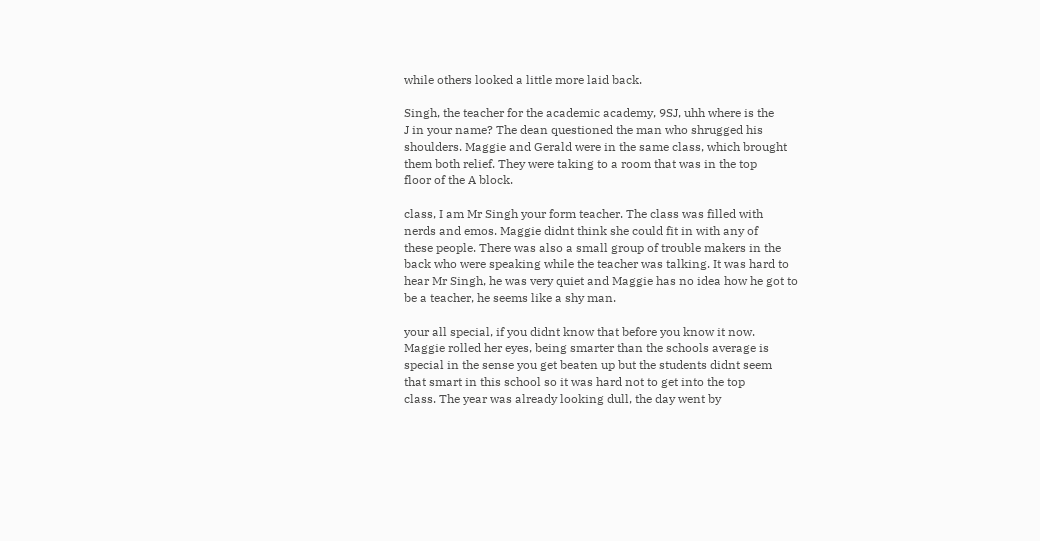while others looked a little more laid back.

Singh, the teacher for the academic academy, 9SJ, uhh where is the
J in your name? The dean questioned the man who shrugged his
shoulders. Maggie and Gerald were in the same class, which brought
them both relief. They were taking to a room that was in the top
floor of the A block.

class, I am Mr Singh your form teacher. The class was filled with
nerds and emos. Maggie didnt think she could fit in with any of
these people. There was also a small group of trouble makers in the
back who were speaking while the teacher was talking. It was hard to
hear Mr Singh, he was very quiet and Maggie has no idea how he got to
be a teacher, he seems like a shy man.

your all special, if you didnt know that before you know it now.
Maggie rolled her eyes, being smarter than the schools average is
special in the sense you get beaten up but the students didnt seem
that smart in this school so it was hard not to get into the top
class. The year was already looking dull, the day went by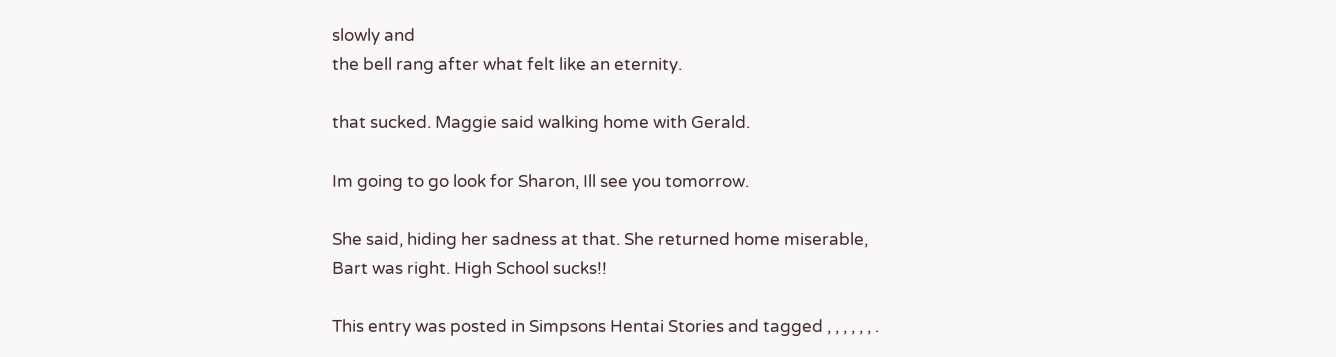slowly and
the bell rang after what felt like an eternity.

that sucked. Maggie said walking home with Gerald.

Im going to go look for Sharon, Ill see you tomorrow.

She said, hiding her sadness at that. She returned home miserable,
Bart was right. High School sucks!!

This entry was posted in Simpsons Hentai Stories and tagged , , , , , , .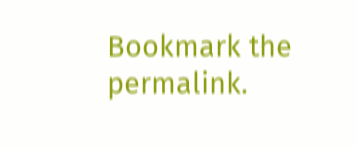Bookmark the permalink.